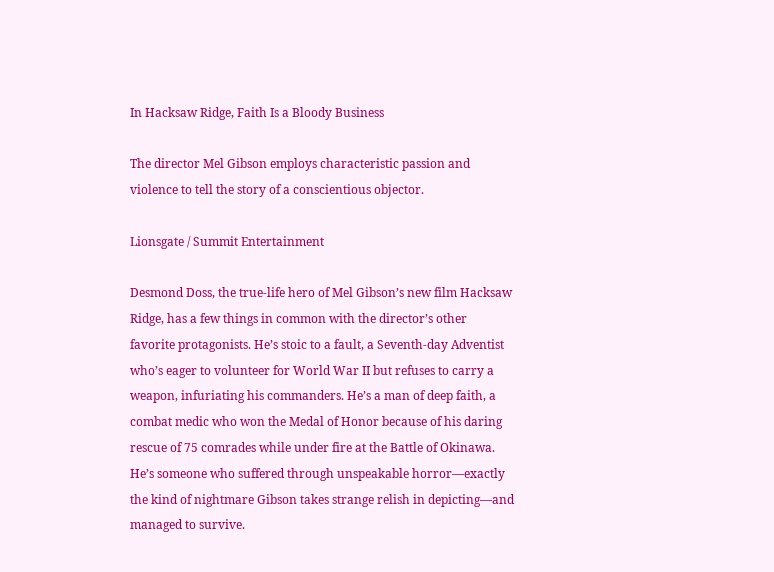In Hacksaw Ridge, Faith Is a Bloody Business

The director Mel Gibson employs characteristic passion and violence to tell the story of a conscientious objector.

Lionsgate / Summit Entertainment

Desmond Doss, the true-life hero of Mel Gibson’s new film Hacksaw Ridge, has a few things in common with the director’s other favorite protagonists. He’s stoic to a fault, a Seventh-day Adventist who’s eager to volunteer for World War II but refuses to carry a weapon, infuriating his commanders. He’s a man of deep faith, a combat medic who won the Medal of Honor because of his daring rescue of 75 comrades while under fire at the Battle of Okinawa. He’s someone who suffered through unspeakable horror—exactly the kind of nightmare Gibson takes strange relish in depicting—and managed to survive.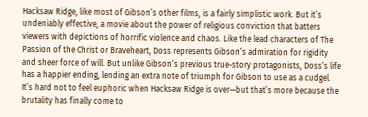Hacksaw Ridge, like most of Gibson’s other films, is a fairly simplistic work. But it’s undeniably effective, a movie about the power of religious conviction that batters viewers with depictions of horrific violence and chaos. Like the lead characters of The Passion of the Christ or Braveheart, Doss represents Gibson’s admiration for rigidity and sheer force of will. But unlike Gibson’s previous true-story protagonists, Doss’s life has a happier ending, lending an extra note of triumph for Gibson to use as a cudgel. It’s hard not to feel euphoric when Hacksaw Ridge is over—but that’s more because the brutality has finally come to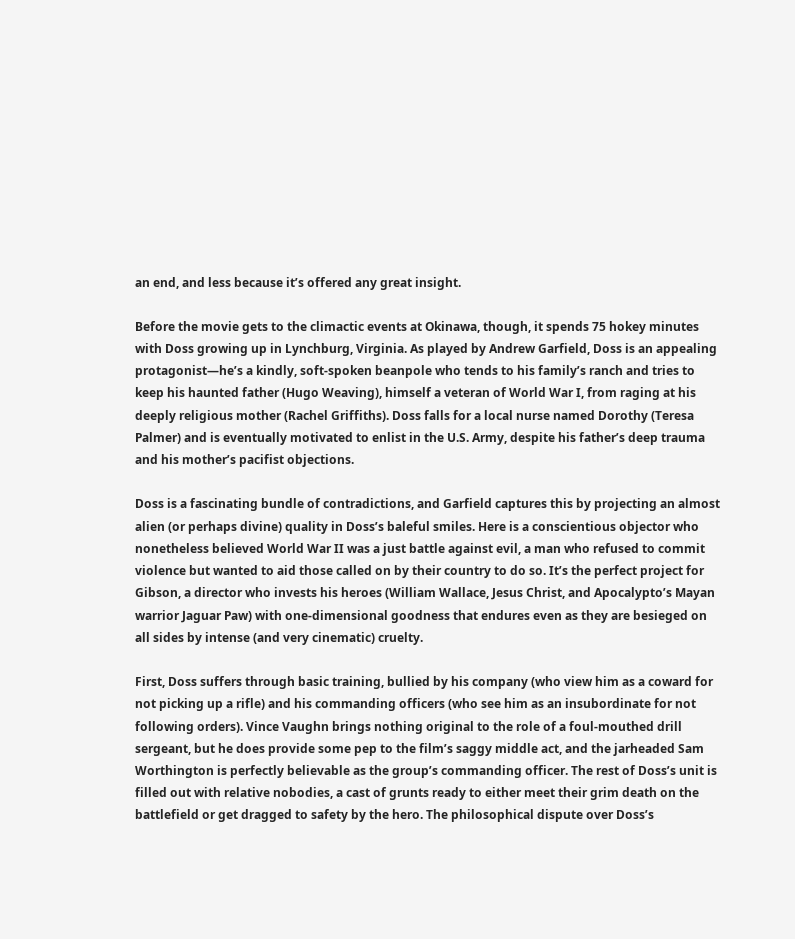an end, and less because it’s offered any great insight.

Before the movie gets to the climactic events at Okinawa, though, it spends 75 hokey minutes with Doss growing up in Lynchburg, Virginia. As played by Andrew Garfield, Doss is an appealing protagonist—he’s a kindly, soft-spoken beanpole who tends to his family’s ranch and tries to keep his haunted father (Hugo Weaving), himself a veteran of World War I, from raging at his deeply religious mother (Rachel Griffiths). Doss falls for a local nurse named Dorothy (Teresa Palmer) and is eventually motivated to enlist in the U.S. Army, despite his father’s deep trauma and his mother’s pacifist objections.

Doss is a fascinating bundle of contradictions, and Garfield captures this by projecting an almost alien (or perhaps divine) quality in Doss’s baleful smiles. Here is a conscientious objector who nonetheless believed World War II was a just battle against evil, a man who refused to commit violence but wanted to aid those called on by their country to do so. It’s the perfect project for Gibson, a director who invests his heroes (William Wallace, Jesus Christ, and Apocalypto’s Mayan warrior Jaguar Paw) with one-dimensional goodness that endures even as they are besieged on all sides by intense (and very cinematic) cruelty.

First, Doss suffers through basic training, bullied by his company (who view him as a coward for not picking up a rifle) and his commanding officers (who see him as an insubordinate for not following orders). Vince Vaughn brings nothing original to the role of a foul-mouthed drill sergeant, but he does provide some pep to the film’s saggy middle act, and the jarheaded Sam Worthington is perfectly believable as the group’s commanding officer. The rest of Doss’s unit is filled out with relative nobodies, a cast of grunts ready to either meet their grim death on the battlefield or get dragged to safety by the hero. The philosophical dispute over Doss’s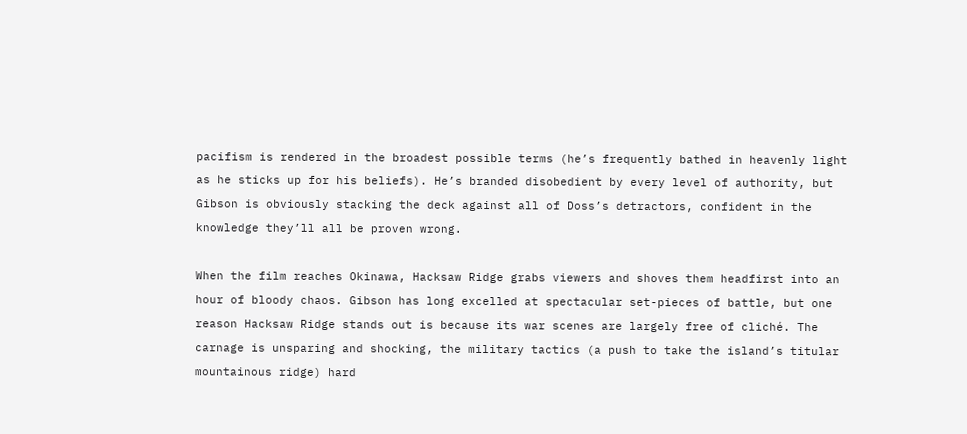pacifism is rendered in the broadest possible terms (he’s frequently bathed in heavenly light as he sticks up for his beliefs). He’s branded disobedient by every level of authority, but Gibson is obviously stacking the deck against all of Doss’s detractors, confident in the knowledge they’ll all be proven wrong.

When the film reaches Okinawa, Hacksaw Ridge grabs viewers and shoves them headfirst into an hour of bloody chaos. Gibson has long excelled at spectacular set-pieces of battle, but one reason Hacksaw Ridge stands out is because its war scenes are largely free of cliché. The carnage is unsparing and shocking, the military tactics (a push to take the island’s titular mountainous ridge) hard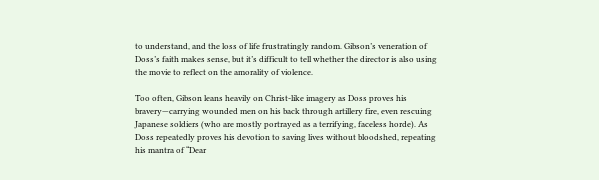to understand, and the loss of life frustratingly random. Gibson’s veneration of Doss’s faith makes sense, but it’s difficult to tell whether the director is also using the movie to reflect on the amorality of violence.

Too often, Gibson leans heavily on Christ-like imagery as Doss proves his bravery—carrying wounded men on his back through artillery fire, even rescuing Japanese soldiers (who are mostly portrayed as a terrifying, faceless horde). As Doss repeatedly proves his devotion to saving lives without bloodshed, repeating his mantra of “Dear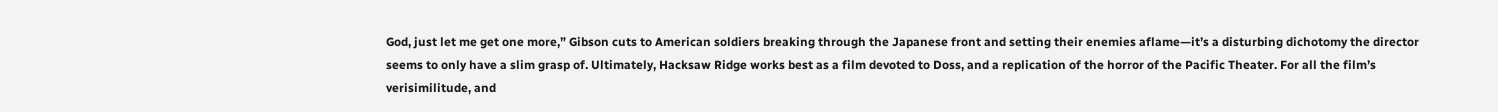God, just let me get one more,” Gibson cuts to American soldiers breaking through the Japanese front and setting their enemies aflame—it’s a disturbing dichotomy the director seems to only have a slim grasp of. Ultimately, Hacksaw Ridge works best as a film devoted to Doss, and a replication of the horror of the Pacific Theater. For all the film’s verisimilitude, and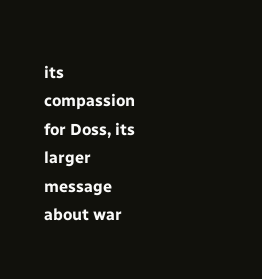its compassion for Doss, its larger message about war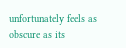unfortunately feels as obscure as its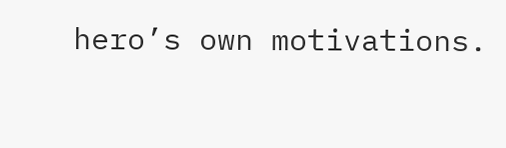hero’s own motivations.